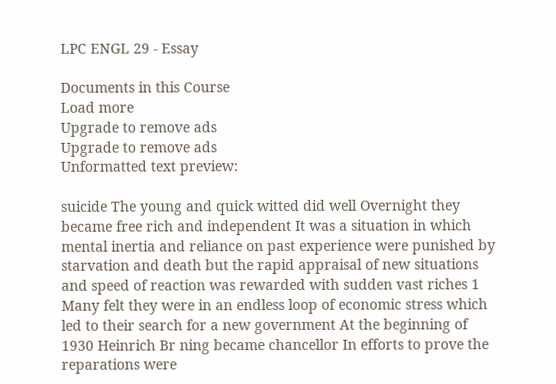LPC ENGL 29 - Essay

Documents in this Course
Load more
Upgrade to remove ads
Upgrade to remove ads
Unformatted text preview:

suicide The young and quick witted did well Overnight they became free rich and independent It was a situation in which mental inertia and reliance on past experience were punished by starvation and death but the rapid appraisal of new situations and speed of reaction was rewarded with sudden vast riches 1 Many felt they were in an endless loop of economic stress which led to their search for a new government At the beginning of 1930 Heinrich Br ning became chancellor In efforts to prove the reparations were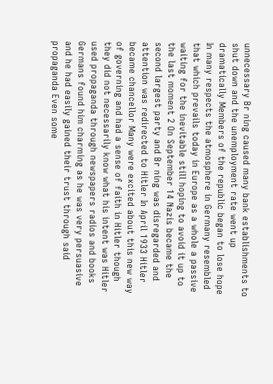unnecessary Br ning caused many bank establishments to shut down and the unemployment rate went up dramatically Members of the republic began to lose hope In many respects the atmosphere in Germany resembled that which prevails today in Europe as a whole a passive waiting for the inevitable still hoping to avoid it up to the last moment 2 On September 14 Nazis became the second largest party and Br ning was disregarded and attention was redirected to Hitler In April 1933 Hitler became chancellor Many were excited about this new way of governing and had a sense of faith in Hitler though they did not necessarily know what his intent was Hitler used propaganda through newspapers radios and books Germans found him charming as he was very persuasive and he had easily gained their trust through said propaganda Even some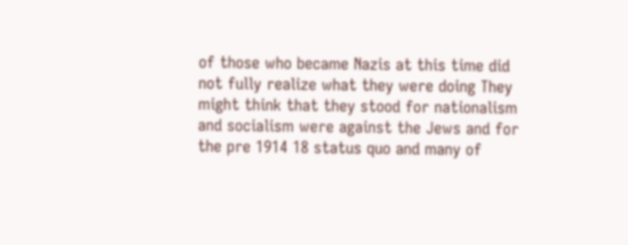of those who became Nazis at this time did not fully realize what they were doing They might think that they stood for nationalism and socialism were against the Jews and for the pre 1914 18 status quo and many of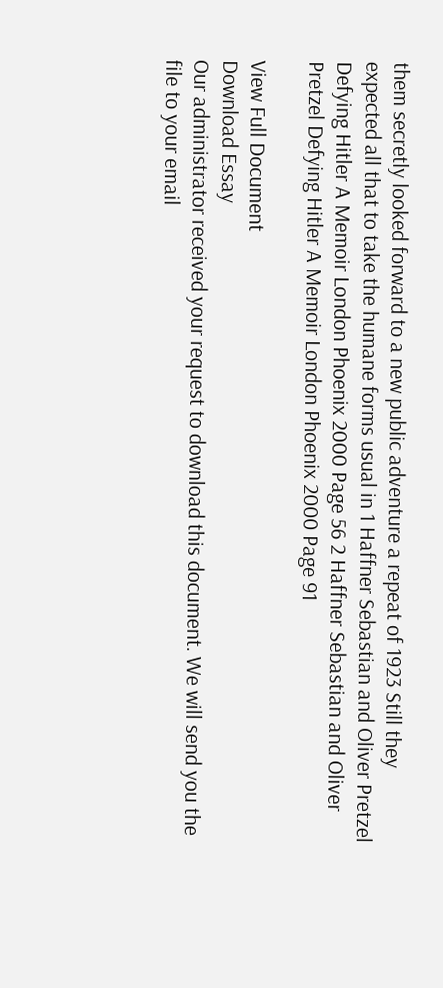them secretly looked forward to a new public adventure a repeat of 1923 Still they expected all that to take the humane forms usual in 1 Haffner Sebastian and Oliver Pretzel Defying Hitler A Memoir London Phoenix 2000 Page 56 2 Haffner Sebastian and Oliver Pretzel Defying Hitler A Memoir London Phoenix 2000 Page 91

View Full Document
Download Essay
Our administrator received your request to download this document. We will send you the file to your email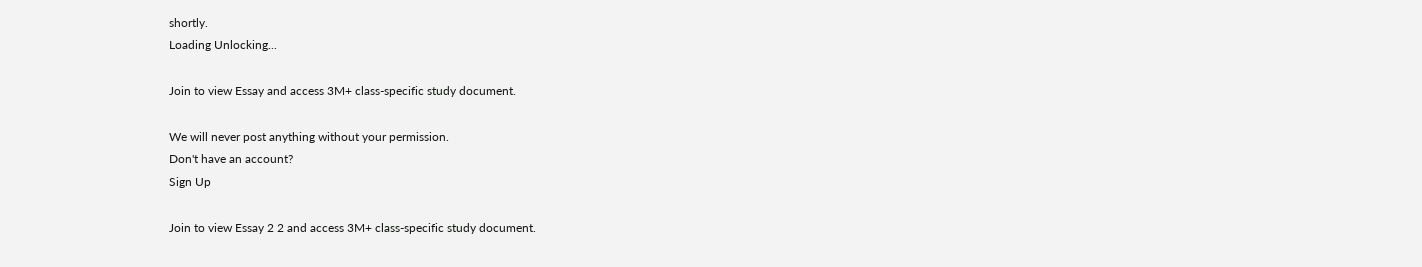shortly.
Loading Unlocking...

Join to view Essay and access 3M+ class-specific study document.

We will never post anything without your permission.
Don't have an account?
Sign Up

Join to view Essay 2 2 and access 3M+ class-specific study document.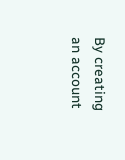By creating an account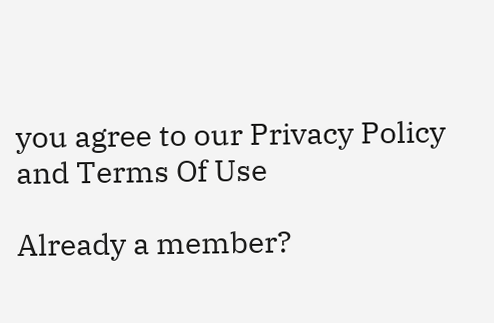you agree to our Privacy Policy and Terms Of Use

Already a member?